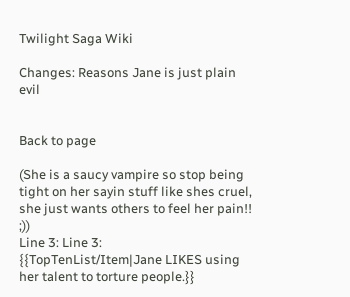Twilight Saga Wiki

Changes: Reasons Jane is just plain evil


Back to page

(She is a saucy vampire so stop being tight on her sayin stuff like shes cruel, she just wants others to feel her pain!! ;))
Line 3: Line 3:
{{TopTenList/Item|Jane LIKES using her talent to torture people.}}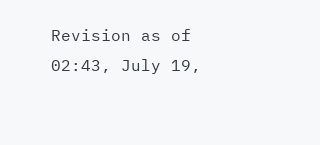Revision as of 02:43, July 19,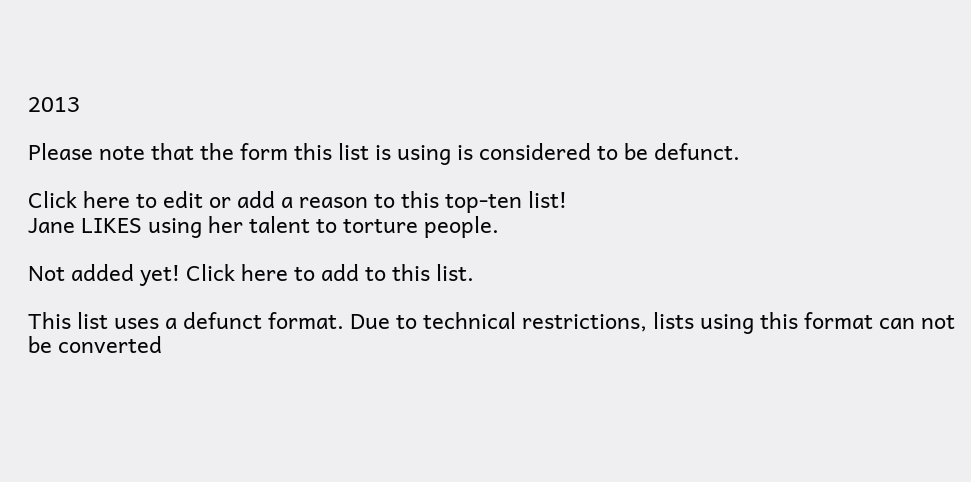2013

Please note that the form this list is using is considered to be defunct.

Click here to edit or add a reason to this top-ten list!
Jane LIKES using her talent to torture people.

Not added yet! Click here to add to this list.

This list uses a defunct format. Due to technical restrictions, lists using this format can not be converted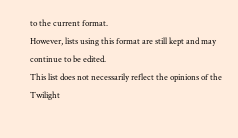to the current format.
However, lists using this format are still kept and may continue to be edited.
This list does not necessarily reflect the opinions of the Twilight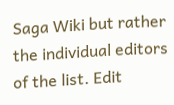Saga Wiki but rather the individual editors of the list. Edit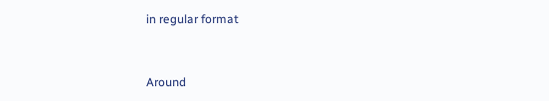in regular format


Around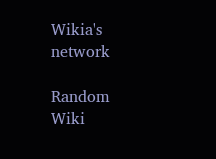Wikia's network

Random Wiki